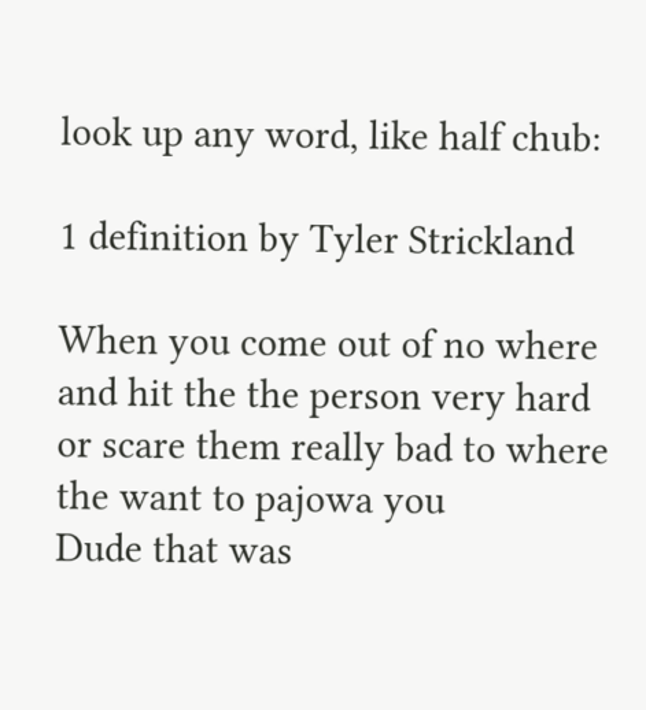look up any word, like half chub:

1 definition by Tyler Strickland

When you come out of no where and hit the the person very hard or scare them really bad to where the want to pajowa you
Dude that was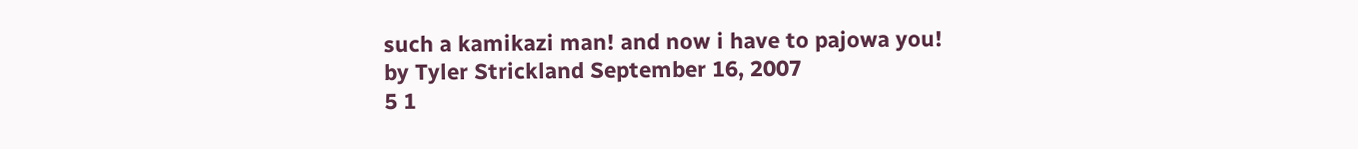such a kamikazi man! and now i have to pajowa you!
by Tyler Strickland September 16, 2007
5 1